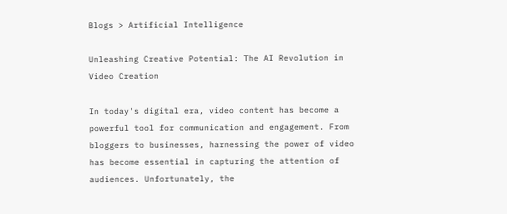Blogs > Artificial Intelligence

Unleashing Creative Potential: The AI Revolution in Video Creation

In today's digital era, video content has become a powerful tool for communication and engagement. From bloggers to businesses, harnessing the power of video has become essential in capturing the attention of audiences. Unfortunately, the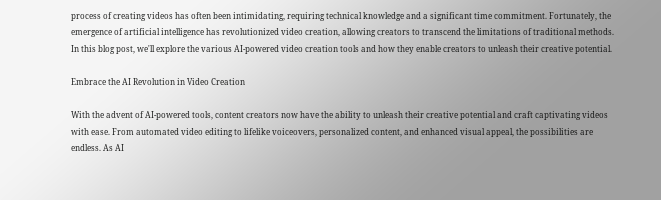process of creating videos has often been intimidating, requiring technical knowledge and a significant time commitment. Fortunately, the emergence of artificial intelligence has revolutionized video creation, allowing creators to transcend the limitations of traditional methods. In this blog post, we'll explore the various AI-powered video creation tools and how they enable creators to unleash their creative potential.

Embrace the AI Revolution in Video Creation

With the advent of AI-powered tools, content creators now have the ability to unleash their creative potential and craft captivating videos with ease. From automated video editing to lifelike voiceovers, personalized content, and enhanced visual appeal, the possibilities are endless. As AI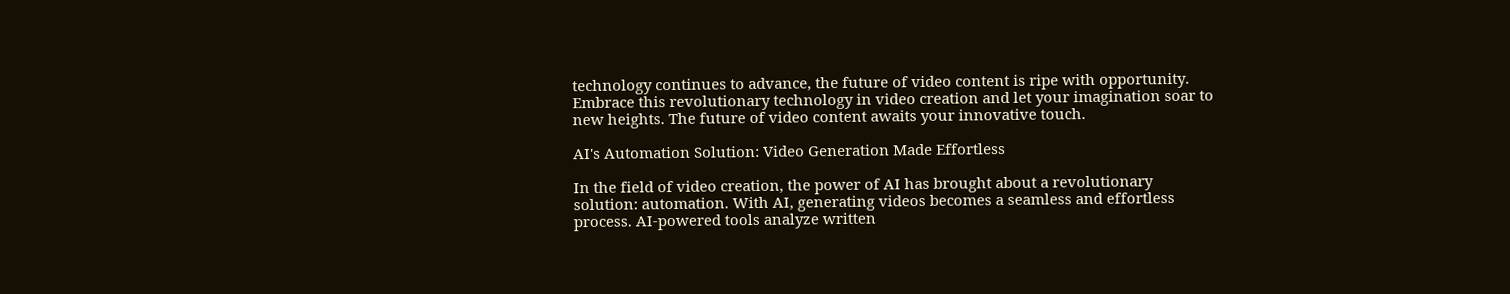technology continues to advance, the future of video content is ripe with opportunity. Embrace this revolutionary technology in video creation and let your imagination soar to new heights. The future of video content awaits your innovative touch.

AI's Automation Solution: Video Generation Made Effortless

In the field of video creation, the power of AI has brought about a revolutionary solution: automation. With AI, generating videos becomes a seamless and effortless process. AI-powered tools analyze written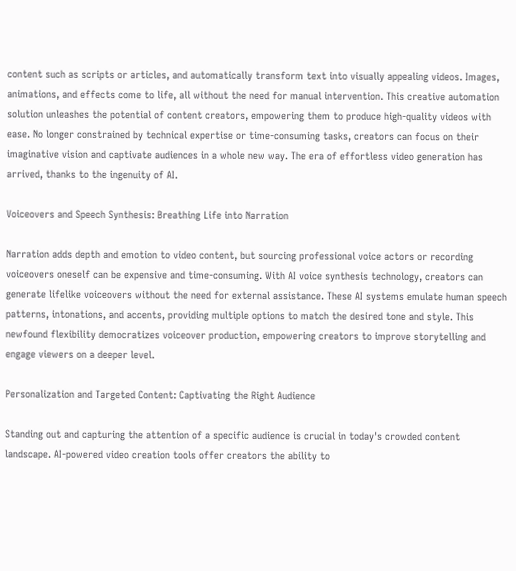content such as scripts or articles, and automatically transform text into visually appealing videos. Images, animations, and effects come to life, all without the need for manual intervention. This creative automation solution unleashes the potential of content creators, empowering them to produce high-quality videos with ease. No longer constrained by technical expertise or time-consuming tasks, creators can focus on their imaginative vision and captivate audiences in a whole new way. The era of effortless video generation has arrived, thanks to the ingenuity of AI.

Voiceovers and Speech Synthesis: Breathing Life into Narration

Narration adds depth and emotion to video content, but sourcing professional voice actors or recording voiceovers oneself can be expensive and time-consuming. With AI voice synthesis technology, creators can generate lifelike voiceovers without the need for external assistance. These AI systems emulate human speech patterns, intonations, and accents, providing multiple options to match the desired tone and style. This newfound flexibility democratizes voiceover production, empowering creators to improve storytelling and engage viewers on a deeper level.

Personalization and Targeted Content: Captivating the Right Audience

Standing out and capturing the attention of a specific audience is crucial in today's crowded content landscape. AI-powered video creation tools offer creators the ability to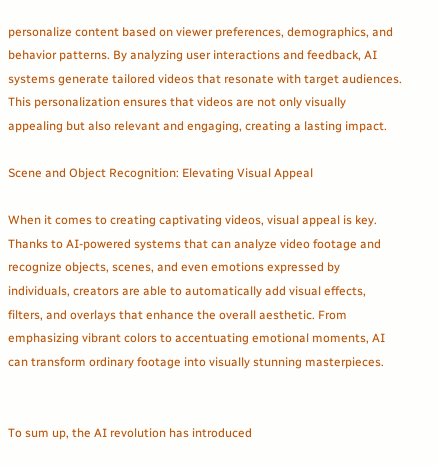personalize content based on viewer preferences, demographics, and behavior patterns. By analyzing user interactions and feedback, AI systems generate tailored videos that resonate with target audiences. This personalization ensures that videos are not only visually appealing but also relevant and engaging, creating a lasting impact.

Scene and Object Recognition: Elevating Visual Appeal

When it comes to creating captivating videos, visual appeal is key. Thanks to AI-powered systems that can analyze video footage and recognize objects, scenes, and even emotions expressed by individuals, creators are able to automatically add visual effects, filters, and overlays that enhance the overall aesthetic. From emphasizing vibrant colors to accentuating emotional moments, AI can transform ordinary footage into visually stunning masterpieces.


To sum up, the AI revolution has introduced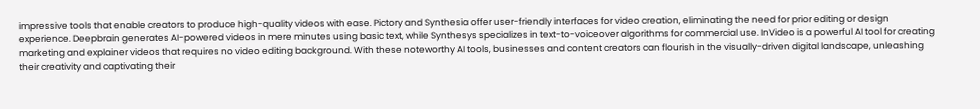impressive tools that enable creators to produce high-quality videos with ease. Pictory and Synthesia offer user-friendly interfaces for video creation, eliminating the need for prior editing or design experience. Deepbrain generates AI-powered videos in mere minutes using basic text, while Synthesys specializes in text-to-voiceover algorithms for commercial use. InVideo is a powerful AI tool for creating marketing and explainer videos that requires no video editing background. With these noteworthy AI tools, businesses and content creators can flourish in the visually-driven digital landscape, unleashing their creativity and captivating their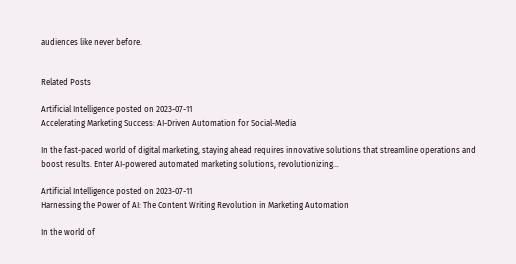audiences like never before.


Related Posts

Artificial Intelligence posted on 2023-07-11
Accelerating Marketing Success: AI-Driven Automation for Social-Media

In the fast-paced world of digital marketing, staying ahead requires innovative solutions that streamline operations and boost results. Enter AI-powered automated marketing solutions, revolutionizing...

Artificial Intelligence posted on 2023-07-11
Harnessing the Power of AI: The Content Writing Revolution in Marketing Automation

In the world of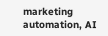marketing automation, AI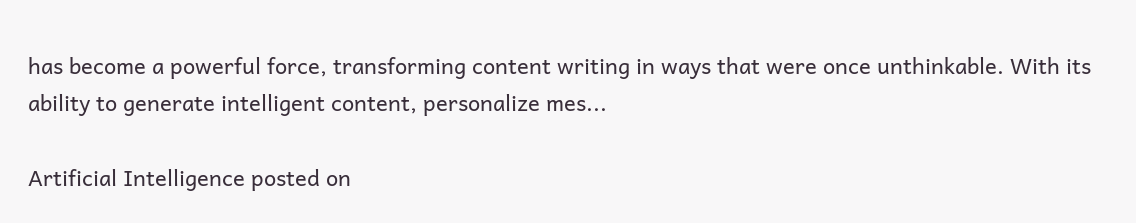has become a powerful force, transforming content writing in ways that were once unthinkable. With its ability to generate intelligent content, personalize mes...

Artificial Intelligence posted on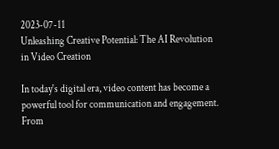2023-07-11
Unleashing Creative Potential: The AI Revolution in Video Creation

In today's digital era, video content has become a powerful tool for communication and engagement. From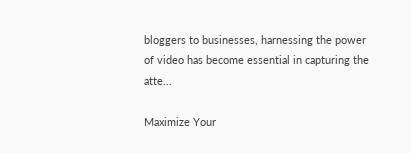bloggers to businesses, harnessing the power of video has become essential in capturing the atte...

Maximize Your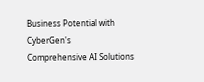Business Potential with CyberGen's
Comprehensive AI Solutions